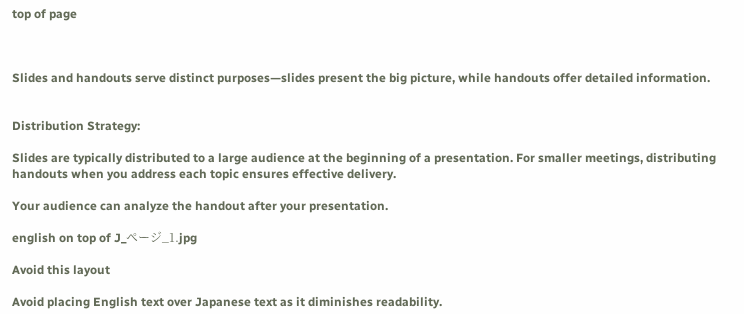top of page



Slides and handouts serve distinct purposes—slides present the big picture, while handouts offer detailed information.


Distribution Strategy:

Slides are typically distributed to a large audience at the beginning of a presentation. For smaller meetings, distributing handouts when you address each topic ensures effective delivery.

Your audience can analyze the handout after your presentation.

english on top of J_ページ_1.jpg

Avoid this layout

Avoid placing English text over Japanese text as it diminishes readability.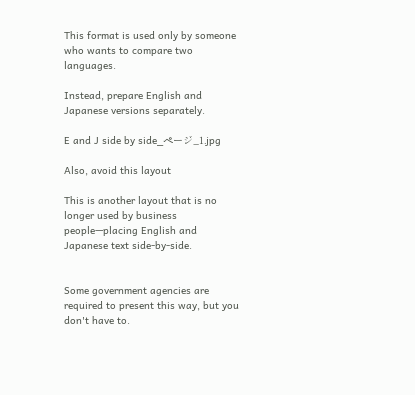This format is used only by someone who wants to compare two languages.

Instead, prepare English and Japanese versions separately.

E and J side by side_ページ_1.jpg

Also, avoid this layout

This is another layout that is no longer used by business people—placing English and Japanese text side-by-side.


Some government agencies are required to present this way, but you don't have to.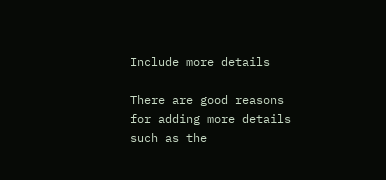Include more details

There are good reasons for adding more details such as the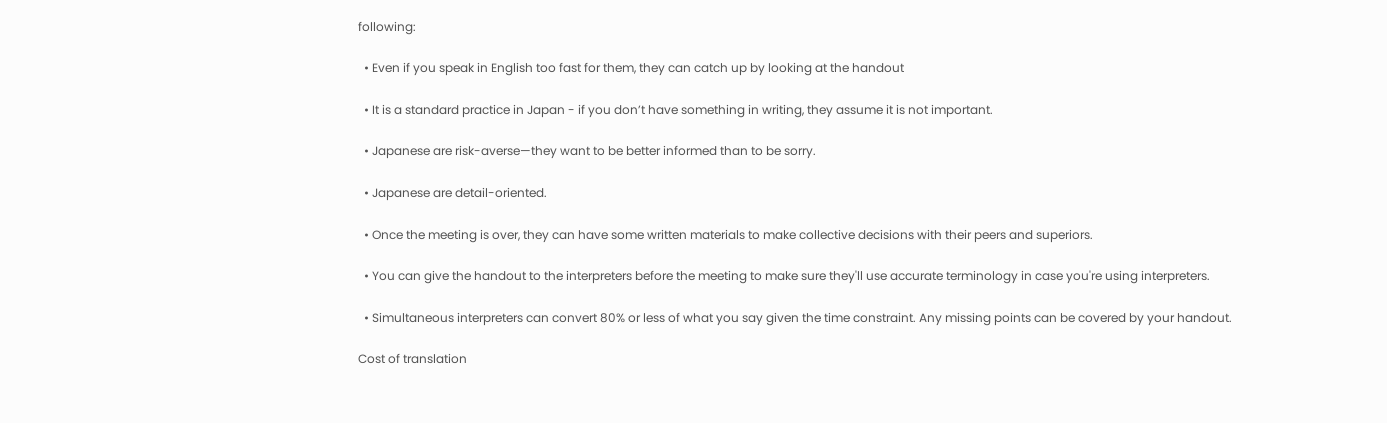following:

  • Even if you speak in English too fast for them, they can catch up by looking at the handout

  • It is a standard practice in Japan - if you don’t have something in writing, they assume it is not important.

  • Japanese are risk-averse—they want to be better informed than to be sorry.

  • Japanese are detail-oriented.

  • Once the meeting is over, they can have some written materials to make collective decisions with their peers and superiors.

  • You can give the handout to the interpreters before the meeting to make sure they'll use accurate terminology in case you're using interpreters.

  • Simultaneous interpreters can convert 80% or less of what you say given the time constraint. Any missing points can be covered by your handout.

Cost of translation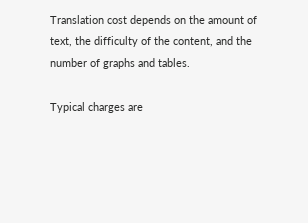Translation cost depends on the amount of text, the difficulty of the content, and the number of graphs and tables.

Typical charges are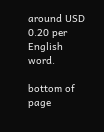around USD 0.20 per English word.

bottom of page